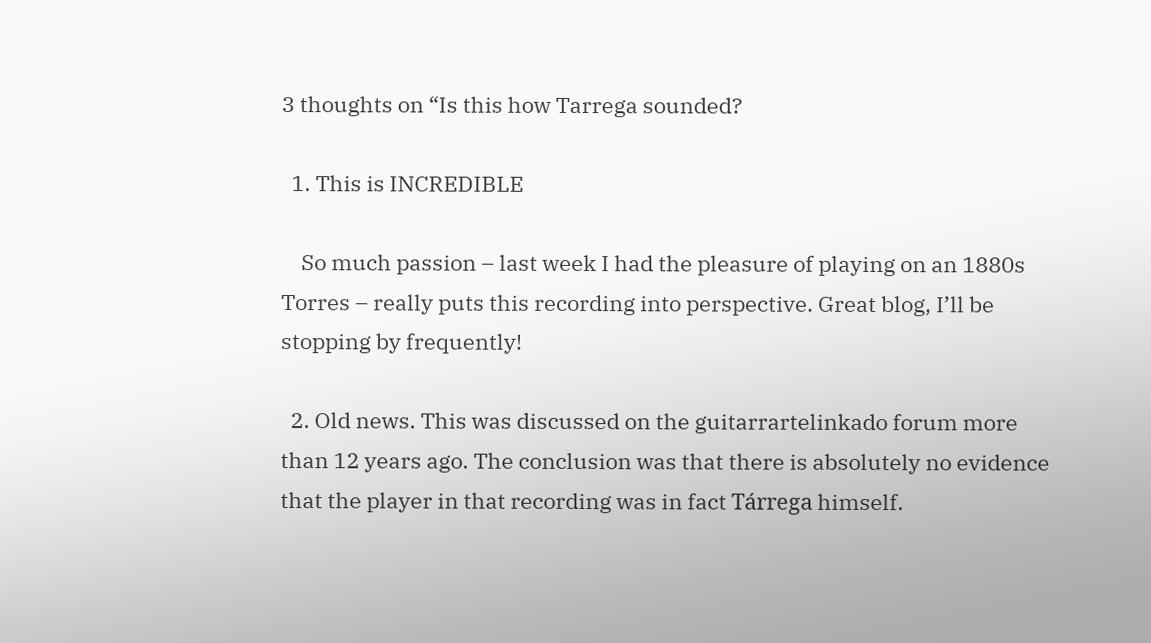3 thoughts on “Is this how Tarrega sounded?

  1. This is INCREDIBLE

    So much passion – last week I had the pleasure of playing on an 1880s Torres – really puts this recording into perspective. Great blog, I’ll be stopping by frequently!

  2. Old news. This was discussed on the guitarrartelinkado forum more than 12 years ago. The conclusion was that there is absolutely no evidence that the player in that recording was in fact Tárrega himself.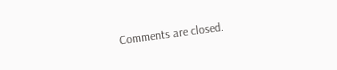Comments are closed.